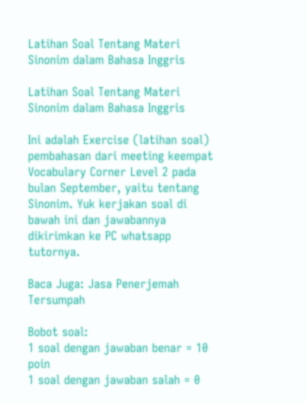Latihan Soal Tentang Materi Sinonim dalam Bahasa Inggris

Latihan Soal Tentang Materi Sinonim dalam Bahasa Inggris

Ini adalah Exercise (latihan soal) pembahasan dari meeting keempat Vocabulary Corner Level 2 pada bulan September, yaitu tentang Sinonim. Yuk kerjakan soal di bawah ini dan jawabannya dikirimkan ke PC whatsapp tutornya.

Baca Juga: Jasa Penerjemah Tersumpah

Bobot soal:
1 soal dengan jawaban benar = 10 poin
1 soal dengan jawaban salah = 0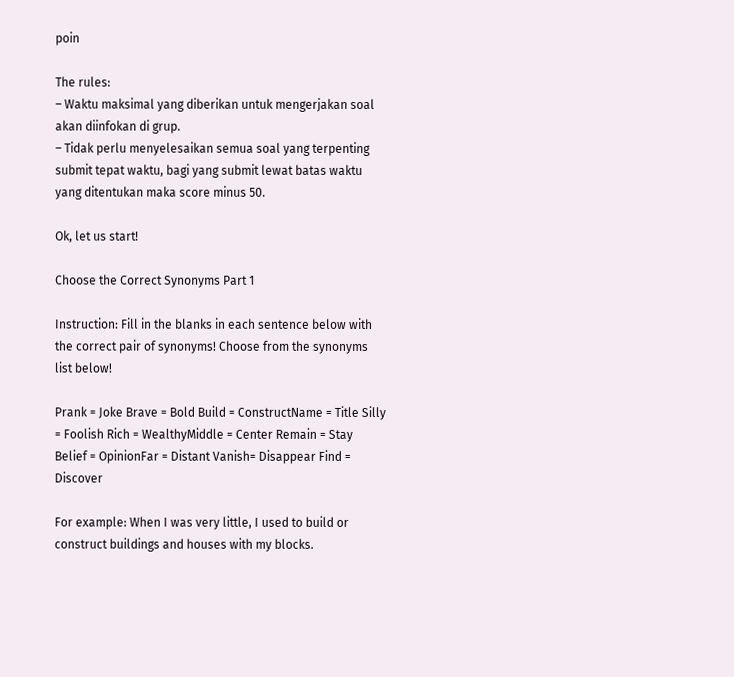poin

The rules:
– Waktu maksimal yang diberikan untuk mengerjakan soal akan diinfokan di grup.
– Tidak perlu menyelesaikan semua soal yang terpenting submit tepat waktu, bagi yang submit lewat batas waktu yang ditentukan maka score minus 50.

Ok, let us start!

Choose the Correct Synonyms Part 1

Instruction: Fill in the blanks in each sentence below with the correct pair of synonyms! Choose from the synonyms list below!

Prank = Joke Brave = Bold Build = ConstructName = Title Silly = Foolish Rich = WealthyMiddle = Center Remain = Stay Belief = OpinionFar = Distant Vanish= Disappear Find = Discover

For example: When I was very little, I used to build or construct buildings and houses with my blocks.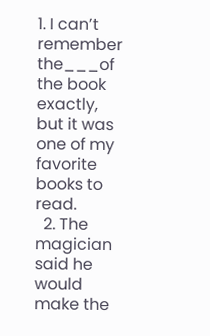1. I can’t remember the___of the book exactly, but it was one of my favorite books to read.
  2. The magician said he would make the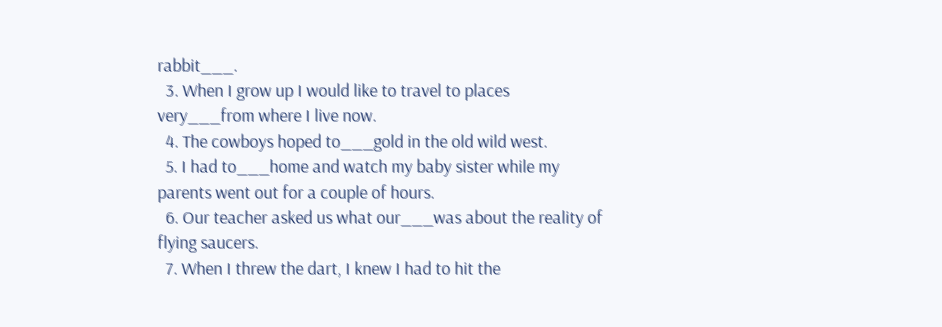rabbit___.
  3. When I grow up I would like to travel to places very___from where I live now.
  4. The cowboys hoped to___gold in the old wild west.
  5. I had to___home and watch my baby sister while my parents went out for a couple of hours.
  6. Our teacher asked us what our___was about the reality of flying saucers.
  7. When I threw the dart, I knew I had to hit the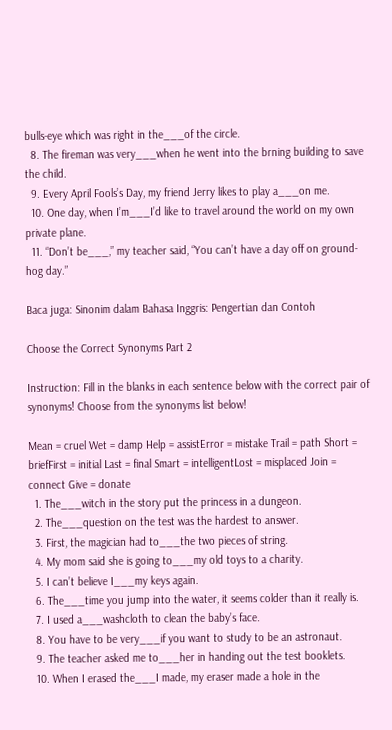bulls-eye which was right in the___of the circle.
  8. The fireman was very___when he went into the brning building to save the child.
  9. Every April Fools’s Day, my friend Jerry likes to play a___on me.
  10. One day, when I’m___I’d like to travel around the world on my own private plane.
  11. “Don’t be___,” my teacher said, “You can’t have a day off on ground-hog day.”

Baca juga: Sinonim dalam Bahasa Inggris: Pengertian dan Contoh

Choose the Correct Synonyms Part 2

Instruction: Fill in the blanks in each sentence below with the correct pair of synonyms! Choose from the synonyms list below!

Mean = cruel Wet = damp Help = assistError = mistake Trail = path Short = briefFirst = initial Last = final Smart = intelligentLost = misplaced Join = connect Give = donate
  1. The___witch in the story put the princess in a dungeon.
  2. The___question on the test was the hardest to answer.
  3. First, the magician had to___the two pieces of string.
  4. My mom said she is going to___my old toys to a charity.
  5. I can’t believe I___my keys again.
  6. The___time you jump into the water, it seems colder than it really is.
  7. I used a___washcloth to clean the baby’s face.
  8. You have to be very___if you want to study to be an astronaut.
  9. The teacher asked me to___her in handing out the test booklets.
  10. When I erased the___I made, my eraser made a hole in the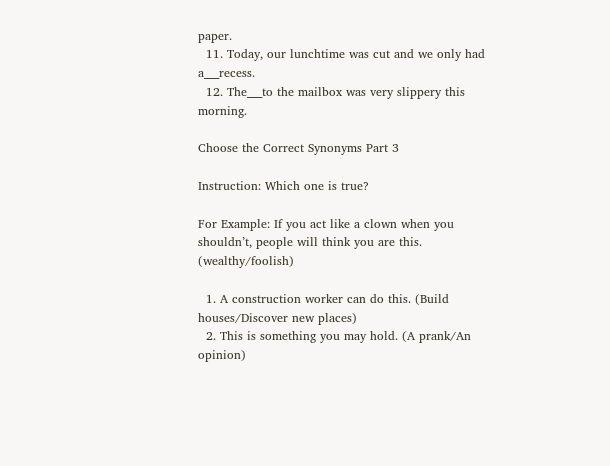paper.
  11. Today, our lunchtime was cut and we only had a___recess.
  12. The___to the mailbox was very slippery this morning.

Choose the Correct Synonyms Part 3

Instruction: Which one is true?

For Example: If you act like a clown when you shouldn’t, people will think you are this. (wealthy/foolish)

  1. A construction worker can do this. (Build houses/Discover new places)
  2. This is something you may hold. (A prank/An opinion)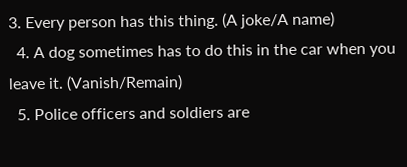3. Every person has this thing. (A joke/A name)
  4. A dog sometimes has to do this in the car when you leave it. (Vanish/Remain)
  5. Police officers and soldiers are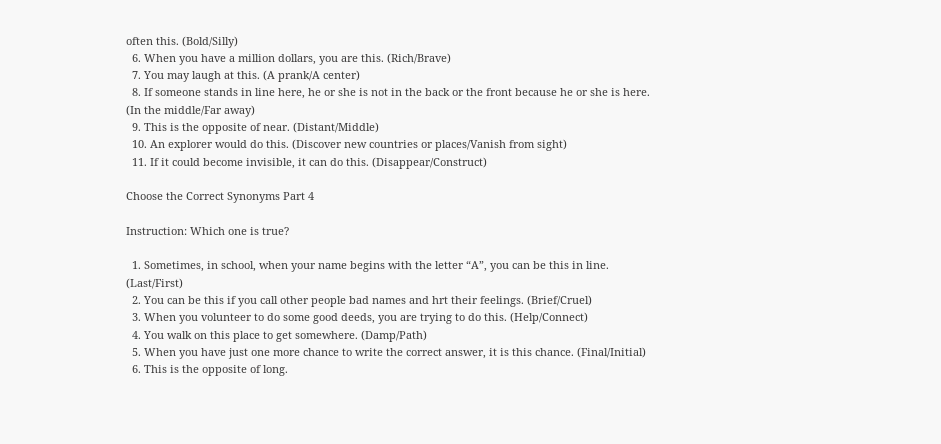often this. (Bold/Silly)
  6. When you have a million dollars, you are this. (Rich/Brave)
  7. You may laugh at this. (A prank/A center)
  8. If someone stands in line here, he or she is not in the back or the front because he or she is here. (In the middle/Far away)
  9. This is the opposite of near. (Distant/Middle)
  10. An explorer would do this. (Discover new countries or places/Vanish from sight)
  11. If it could become invisible, it can do this. (Disappear/Construct)

Choose the Correct Synonyms Part 4

Instruction: Which one is true?

  1. Sometimes, in school, when your name begins with the letter “A”, you can be this in line. (Last/First)
  2. You can be this if you call other people bad names and hrt their feelings. (Brief/Cruel)
  3. When you volunteer to do some good deeds, you are trying to do this. (Help/Connect)
  4. You walk on this place to get somewhere. (Damp/Path)
  5. When you have just one more chance to write the correct answer, it is this chance. (Final/Initial)
  6. This is the opposite of long.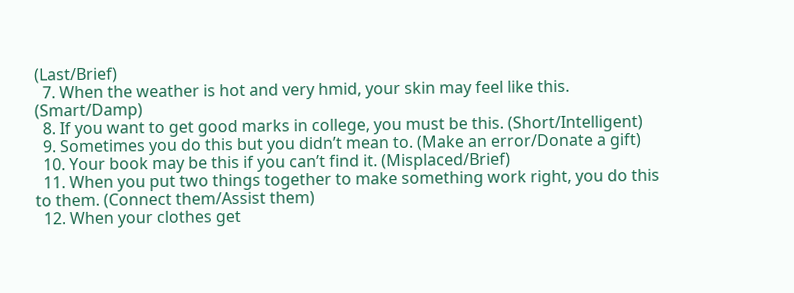(Last/Brief)
  7. When the weather is hot and very hmid, your skin may feel like this. (Smart/Damp)
  8. If you want to get good marks in college, you must be this. (Short/Intelligent)
  9. Sometimes you do this but you didn’t mean to. (Make an error/Donate a gift)
  10. Your book may be this if you can’t find it. (Misplaced/Brief)
  11. When you put two things together to make something work right, you do this to them. (Connect them/Assist them)
  12. When your clothes get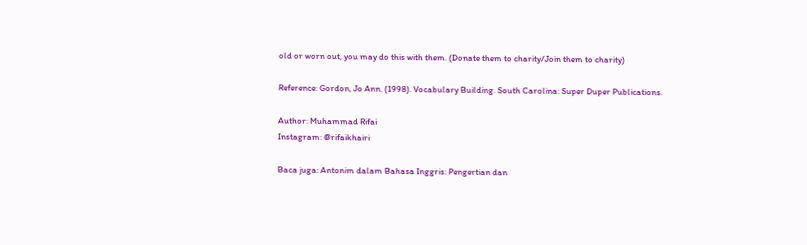old or worn out, you may do this with them. (Donate them to charity/Join them to charity)

Reference: Gordon, Jo Ann. (1998). Vocabulary Building. South Carolina: Super Duper Publications.

Author: Muhammad Rifai
Instagram: @rifaikhairi

Baca juga: Antonim dalam Bahasa Inggris: Pengertian dan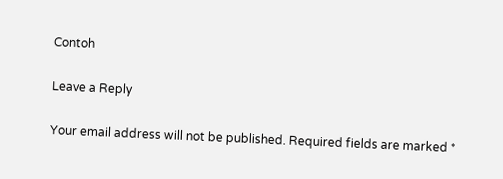Contoh

Leave a Reply

Your email address will not be published. Required fields are marked *